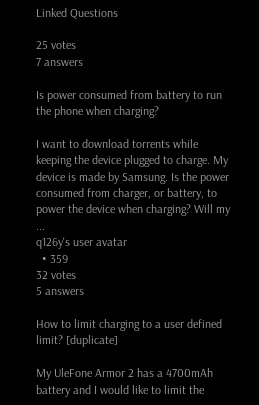Linked Questions

25 votes
7 answers

Is power consumed from battery to run the phone when charging?

I want to download torrents while keeping the device plugged to charge. My device is made by Samsung. Is the power consumed from charger, or battery, to power the device when charging? Will my ...
q126y's user avatar
  • 359
32 votes
5 answers

How to limit charging to a user defined limit? [duplicate]

My UleFone Armor 2 has a 4700mAh battery and I would like to limit the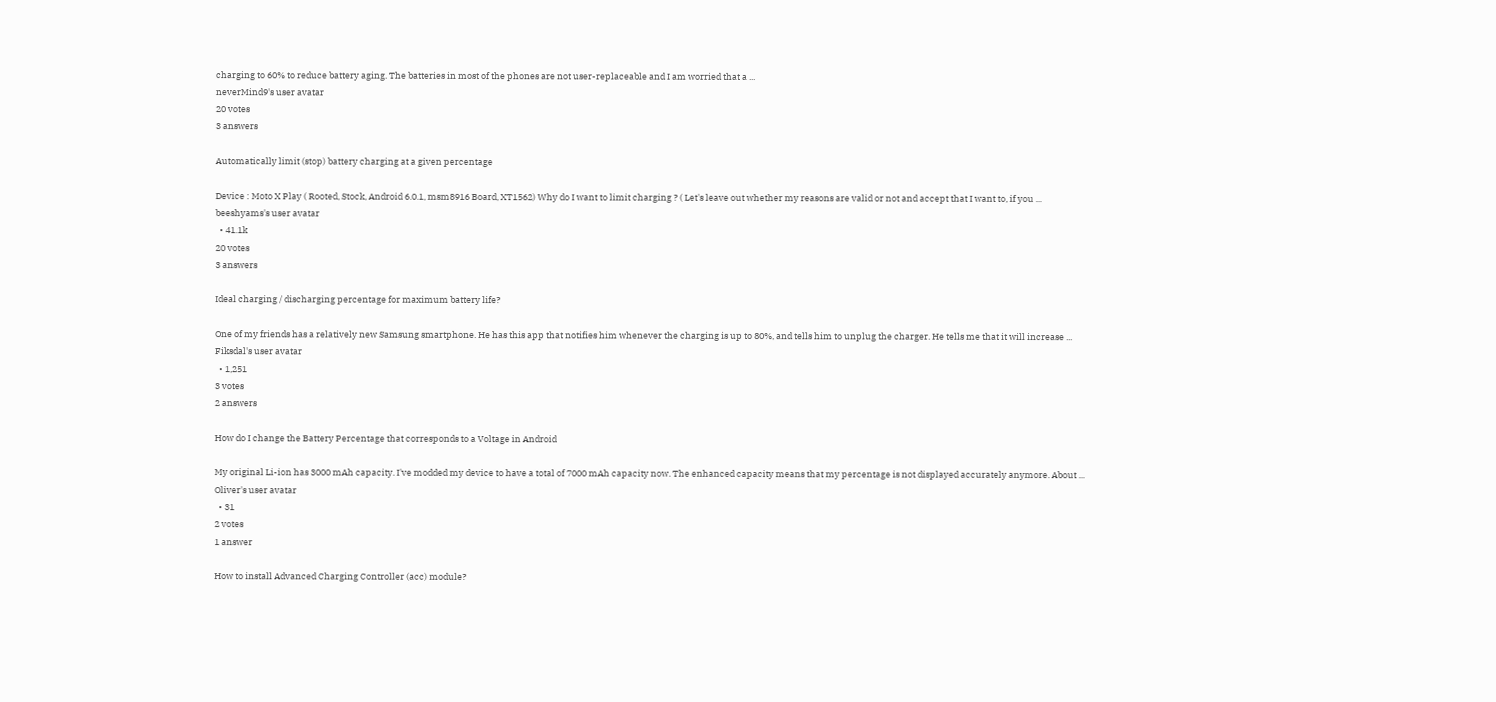charging to 60% to reduce battery aging. The batteries in most of the phones are not user-replaceable and I am worried that a ...
neverMind9's user avatar
20 votes
3 answers

Automatically limit (stop) battery charging at a given percentage

Device : Moto X Play ( Rooted, Stock, Android 6.0.1, msm8916 Board, XT1562) Why do I want to limit charging ? ( Let's leave out whether my reasons are valid or not and accept that I want to, if you ...
beeshyams's user avatar
  • 41.1k
20 votes
3 answers

Ideal charging / discharging percentage for maximum battery life?

One of my friends has a relatively new Samsung smartphone. He has this app that notifies him whenever the charging is up to 80%, and tells him to unplug the charger. He tells me that it will increase ...
Fiksdal's user avatar
  • 1,251
3 votes
2 answers

How do I change the Battery Percentage that corresponds to a Voltage in Android

My original Li-ion has 3000 mAh capacity. I've modded my device to have a total of 7000 mAh capacity now. The enhanced capacity means that my percentage is not displayed accurately anymore. About ...
Oliver's user avatar
  • 31
2 votes
1 answer

How to install Advanced Charging Controller (acc) module?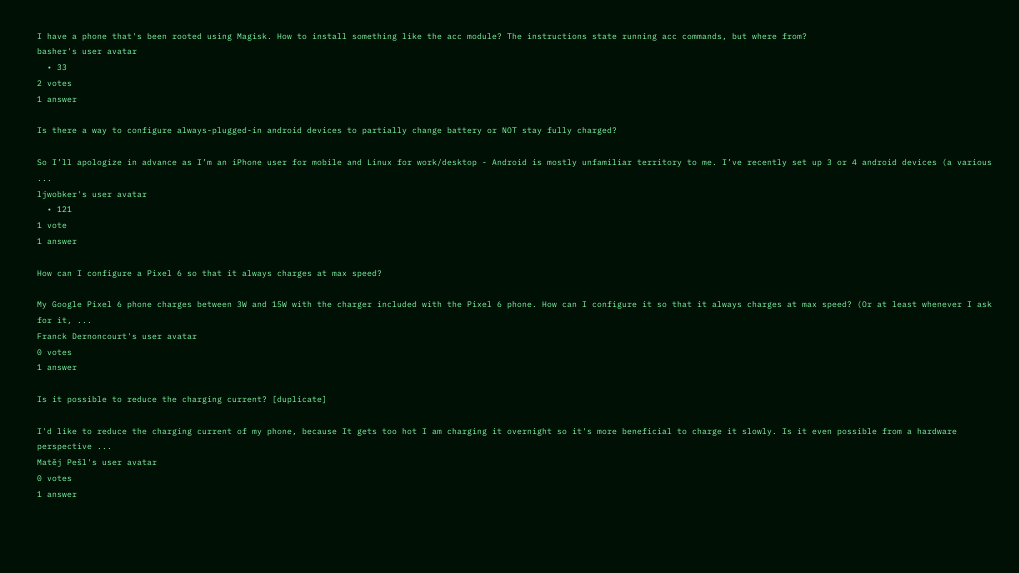I have a phone that's been rooted using Magisk. How to install something like the acc module? The instructions state running acc commands, but where from?
basher's user avatar
  • 33
2 votes
1 answer

Is there a way to configure always-plugged-in android devices to partially change battery or NOT stay fully charged?

So I’ll apologize in advance as I’m an iPhone user for mobile and Linux for work/desktop - Android is mostly unfamiliar territory to me. I’ve recently set up 3 or 4 android devices (a various ...
ljwobker's user avatar
  • 121
1 vote
1 answer

How can I configure a Pixel 6 so that it always charges at max speed?

My Google Pixel 6 phone charges between 3W and 15W with the charger included with the Pixel 6 phone. How can I configure it so that it always charges at max speed? (Or at least whenever I ask for it, ...
Franck Dernoncourt's user avatar
0 votes
1 answer

Is it possible to reduce the charging current? [duplicate]

I'd like to reduce the charging current of my phone, because It gets too hot I am charging it overnight so it's more beneficial to charge it slowly. Is it even possible from a hardware perspective ...
Matěj Pešl's user avatar
0 votes
1 answer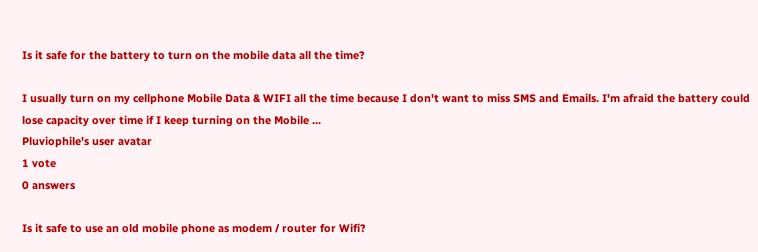Is it safe for the battery to turn on the mobile data all the time?

I usually turn on my cellphone Mobile Data & WIFI all the time because I don't want to miss SMS and Emails. I'm afraid the battery could lose capacity over time if I keep turning on the Mobile ...
Pluviophile's user avatar
1 vote
0 answers

Is it safe to use an old mobile phone as modem / router for Wifi?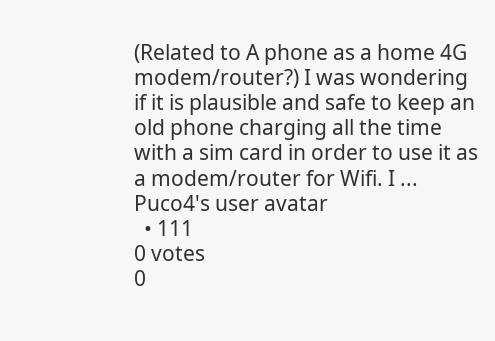(Related to A phone as a home 4G modem/router?) I was wondering if it is plausible and safe to keep an old phone charging all the time with a sim card in order to use it as a modem/router for Wifi. I ...
Puco4's user avatar
  • 111
0 votes
0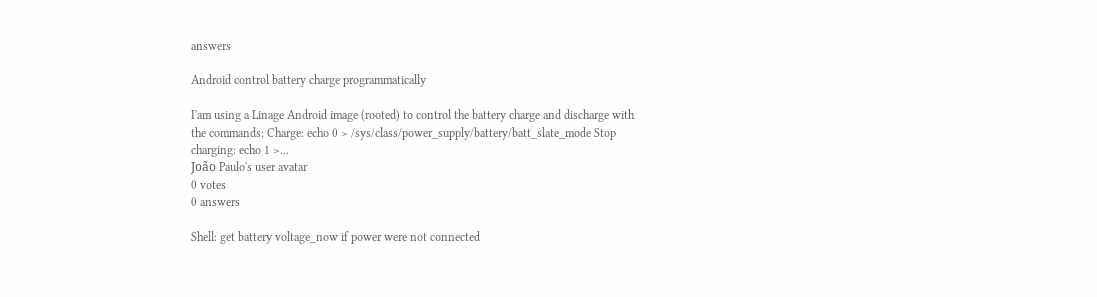answers

Android control battery charge programmatically

I'am using a Linage Android image (rooted) to control the battery charge and discharge with the commands: Charge: echo 0 > /sys/class/power_supply/battery/batt_slate_mode Stop charging: echo 1 >...
João Paulo's user avatar
0 votes
0 answers

Shell: get battery voltage_now if power were not connected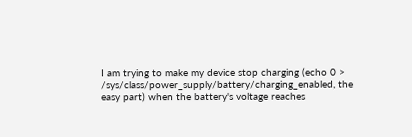I am trying to make my device stop charging (echo 0 > /sys/class/power_supply/battery/charging_enabled, the easy part) when the battery's voltage reaches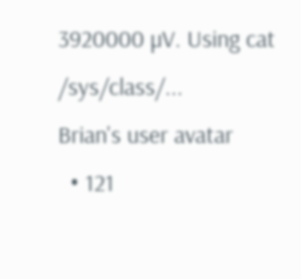3920000 µV. Using cat /sys/class/...
Brian's user avatar
  • 121